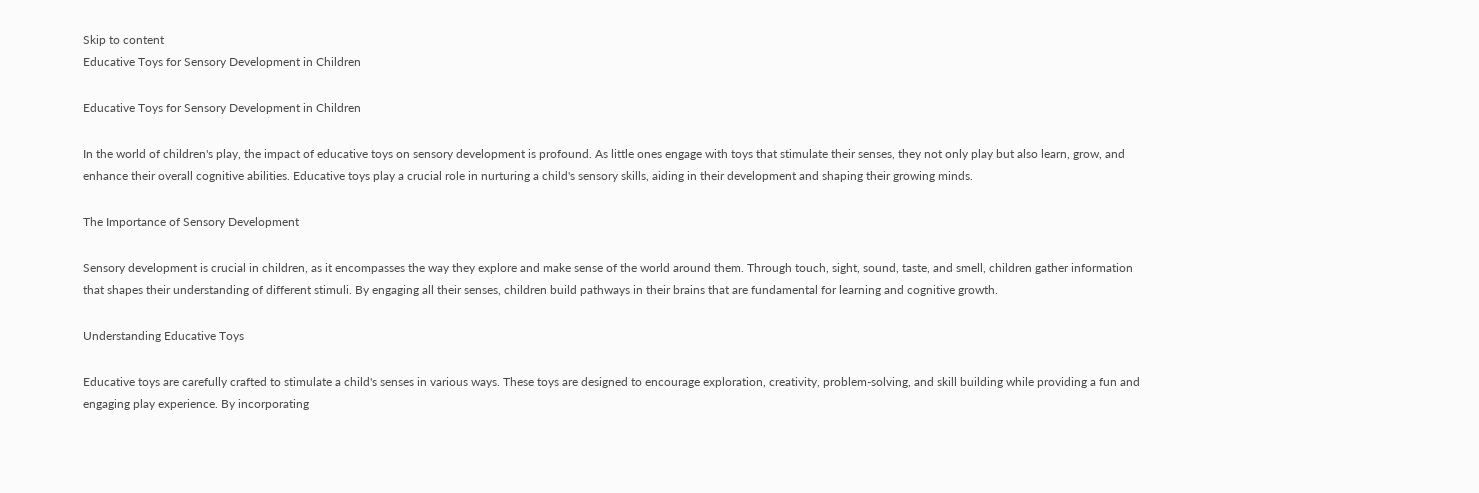Skip to content
Educative Toys for Sensory Development in Children

Educative Toys for Sensory Development in Children

In the world of children's play, the impact of educative toys on sensory development is profound. As little ones engage with toys that stimulate their senses, they not only play but also learn, grow, and enhance their overall cognitive abilities. Educative toys play a crucial role in nurturing a child's sensory skills, aiding in their development and shaping their growing minds.

The Importance of Sensory Development

Sensory development is crucial in children, as it encompasses the way they explore and make sense of the world around them. Through touch, sight, sound, taste, and smell, children gather information that shapes their understanding of different stimuli. By engaging all their senses, children build pathways in their brains that are fundamental for learning and cognitive growth.

Understanding Educative Toys

Educative toys are carefully crafted to stimulate a child's senses in various ways. These toys are designed to encourage exploration, creativity, problem-solving, and skill building while providing a fun and engaging play experience. By incorporating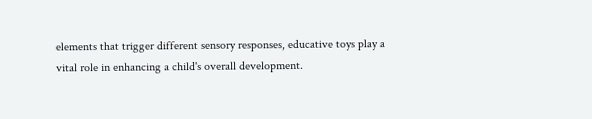elements that trigger different sensory responses, educative toys play a vital role in enhancing a child's overall development.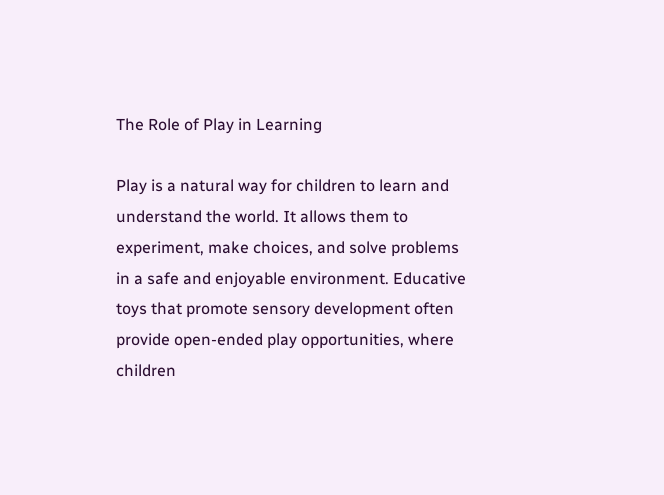The Role of Play in Learning

Play is a natural way for children to learn and understand the world. It allows them to experiment, make choices, and solve problems in a safe and enjoyable environment. Educative toys that promote sensory development often provide open-ended play opportunities, where children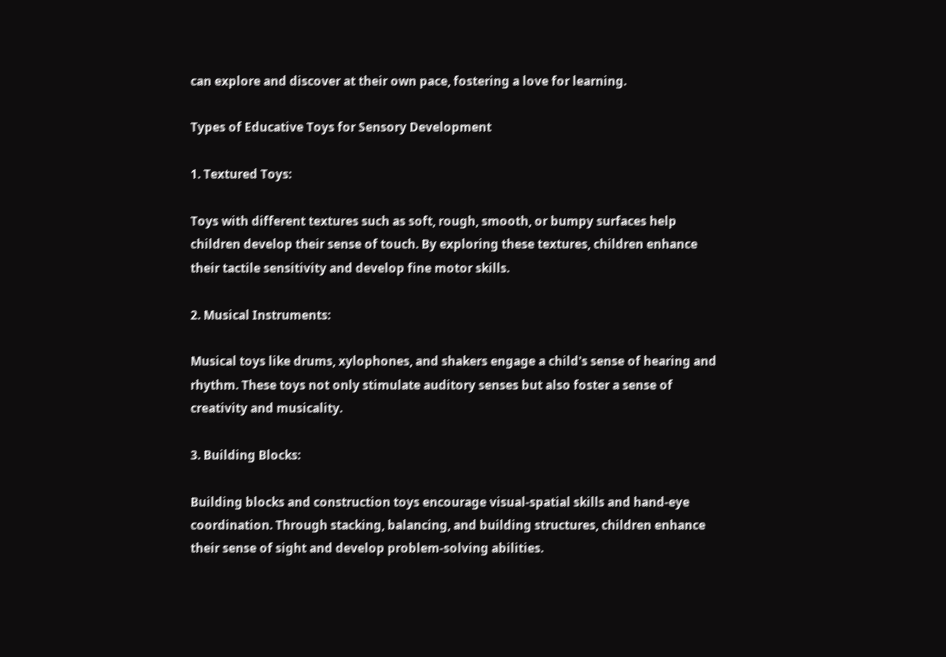can explore and discover at their own pace, fostering a love for learning.

Types of Educative Toys for Sensory Development

1. Textured Toys:

Toys with different textures such as soft, rough, smooth, or bumpy surfaces help children develop their sense of touch. By exploring these textures, children enhance their tactile sensitivity and develop fine motor skills.

2. Musical Instruments:

Musical toys like drums, xylophones, and shakers engage a child's sense of hearing and rhythm. These toys not only stimulate auditory senses but also foster a sense of creativity and musicality.

3. Building Blocks:

Building blocks and construction toys encourage visual-spatial skills and hand-eye coordination. Through stacking, balancing, and building structures, children enhance their sense of sight and develop problem-solving abilities.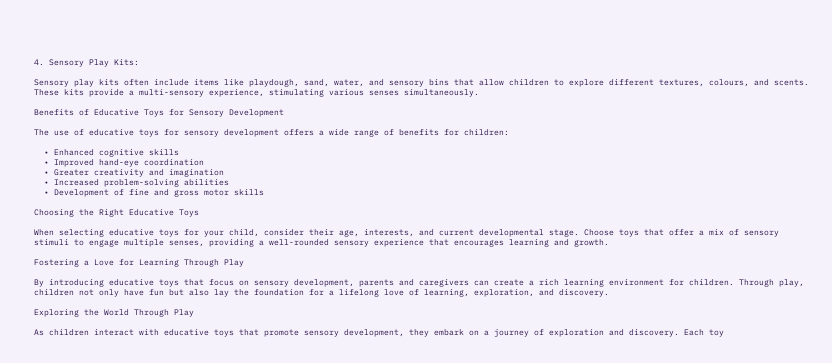4. Sensory Play Kits:

Sensory play kits often include items like playdough, sand, water, and sensory bins that allow children to explore different textures, colours, and scents. These kits provide a multi-sensory experience, stimulating various senses simultaneously.

Benefits of Educative Toys for Sensory Development

The use of educative toys for sensory development offers a wide range of benefits for children:

  • Enhanced cognitive skills
  • Improved hand-eye coordination
  • Greater creativity and imagination
  • Increased problem-solving abilities
  • Development of fine and gross motor skills

Choosing the Right Educative Toys

When selecting educative toys for your child, consider their age, interests, and current developmental stage. Choose toys that offer a mix of sensory stimuli to engage multiple senses, providing a well-rounded sensory experience that encourages learning and growth.

Fostering a Love for Learning Through Play

By introducing educative toys that focus on sensory development, parents and caregivers can create a rich learning environment for children. Through play, children not only have fun but also lay the foundation for a lifelong love of learning, exploration, and discovery.

Exploring the World Through Play

As children interact with educative toys that promote sensory development, they embark on a journey of exploration and discovery. Each toy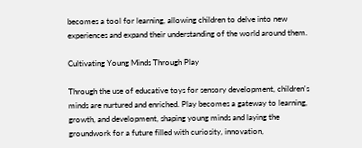becomes a tool for learning, allowing children to delve into new experiences and expand their understanding of the world around them.

Cultivating Young Minds Through Play

Through the use of educative toys for sensory development, children's minds are nurtured and enriched. Play becomes a gateway to learning, growth, and development, shaping young minds and laying the groundwork for a future filled with curiosity, innovation,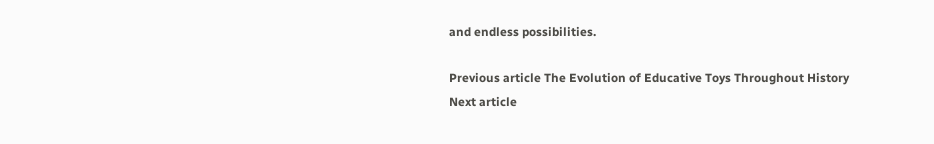and endless possibilities.

Previous article The Evolution of Educative Toys Throughout History
Next article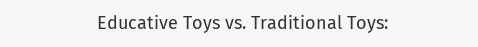Educative Toys vs. Traditional Toys: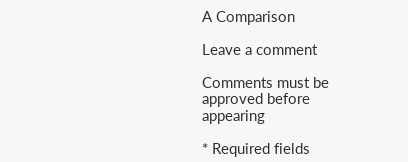A Comparison

Leave a comment

Comments must be approved before appearing

* Required fields